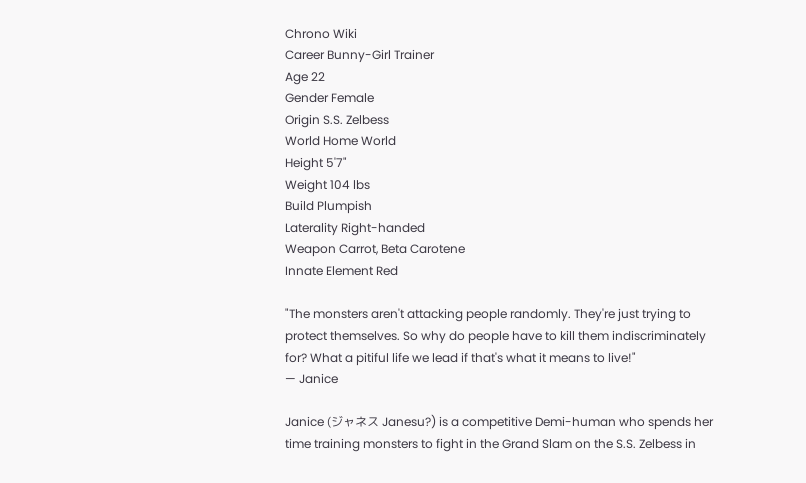Chrono Wiki
Career Bunny-Girl Trainer
Age 22
Gender Female
Origin S.S. Zelbess
World Home World
Height 5'7"
Weight 104 lbs
Build Plumpish
Laterality Right-handed
Weapon Carrot, Beta Carotene
Innate Element Red

"The monsters aren't attacking people randomly. They're just trying to protect themselves. So why do people have to kill them indiscriminately for? What a pitiful life we lead if that's what it means to live!"
— Janice

Janice (ジャネス Janesu?) is a competitive Demi-human who spends her time training monsters to fight in the Grand Slam on the S.S. Zelbess in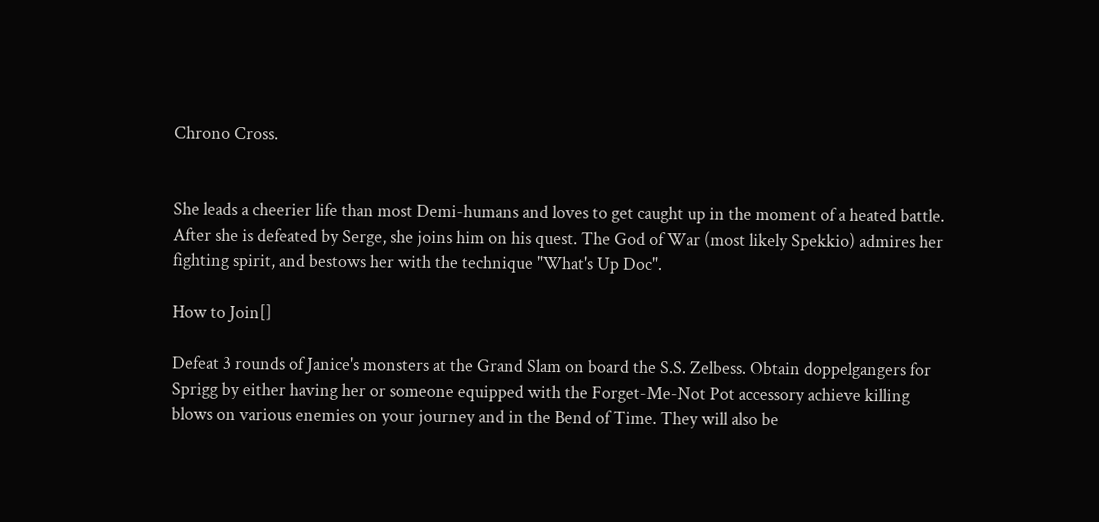Chrono Cross.


She leads a cheerier life than most Demi-humans and loves to get caught up in the moment of a heated battle. After she is defeated by Serge, she joins him on his quest. The God of War (most likely Spekkio) admires her fighting spirit, and bestows her with the technique "What's Up Doc".

How to Join[]

Defeat 3 rounds of Janice's monsters at the Grand Slam on board the S.S. Zelbess. Obtain doppelgangers for Sprigg by either having her or someone equipped with the Forget-Me-Not Pot accessory achieve killing blows on various enemies on your journey and in the Bend of Time. They will also be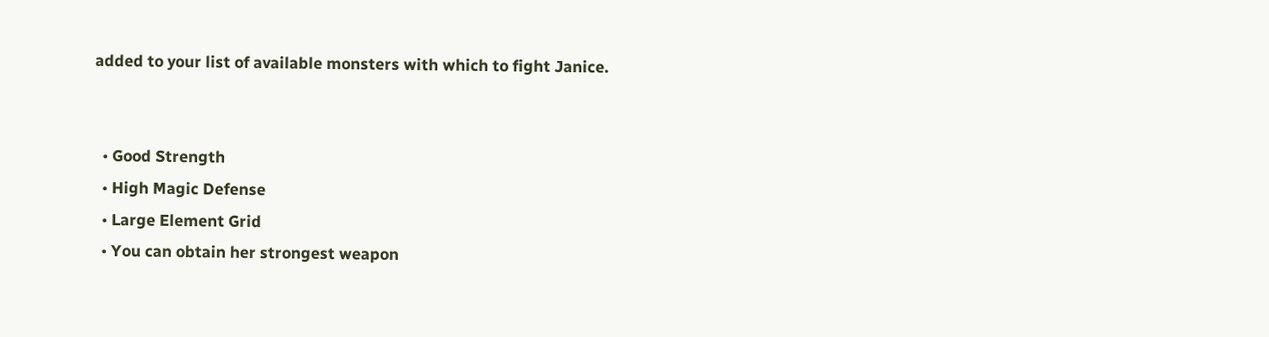added to your list of available monsters with which to fight Janice.


  • Good Strength
  • High Magic Defense
  • Large Element Grid
  • You can obtain her strongest weapon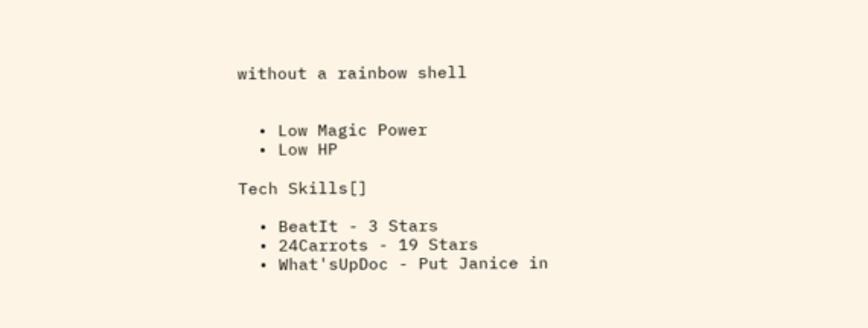without a rainbow shell


  • Low Magic Power
  • Low HP

Tech Skills[]

  • BeatIt - 3 Stars
  • 24Carrots - 19 Stars
  • What'sUpDoc - Put Janice in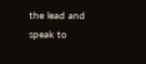the lead and speak to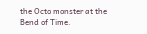the Octo monster at the Bend of Time.